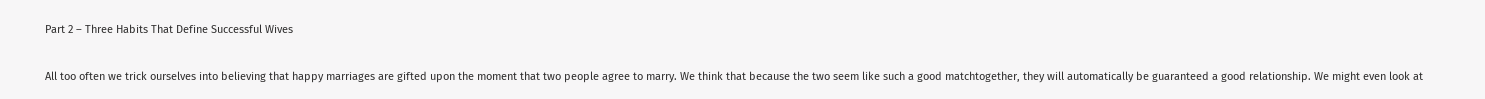Part 2 – Three Habits That Define Successful Wives

All too often we trick ourselves into believing that happy marriages are gifted upon the moment that two people agree to marry. We think that because the two seem like such a good matchtogether, they will automatically be guaranteed a good relationship. We might even look at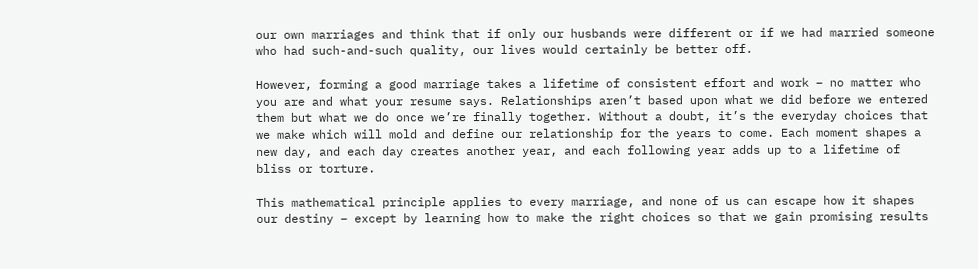our own marriages and think that if only our husbands were different or if we had married someone who had such-and-such quality, our lives would certainly be better off.

However, forming a good marriage takes a lifetime of consistent effort and work – no matter who you are and what your resume says. Relationships aren’t based upon what we did before we entered them but what we do once we’re finally together. Without a doubt, it’s the everyday choices that we make which will mold and define our relationship for the years to come. Each moment shapes a new day, and each day creates another year, and each following year adds up to a lifetime of bliss or torture.

This mathematical principle applies to every marriage, and none of us can escape how it shapes our destiny – except by learning how to make the right choices so that we gain promising results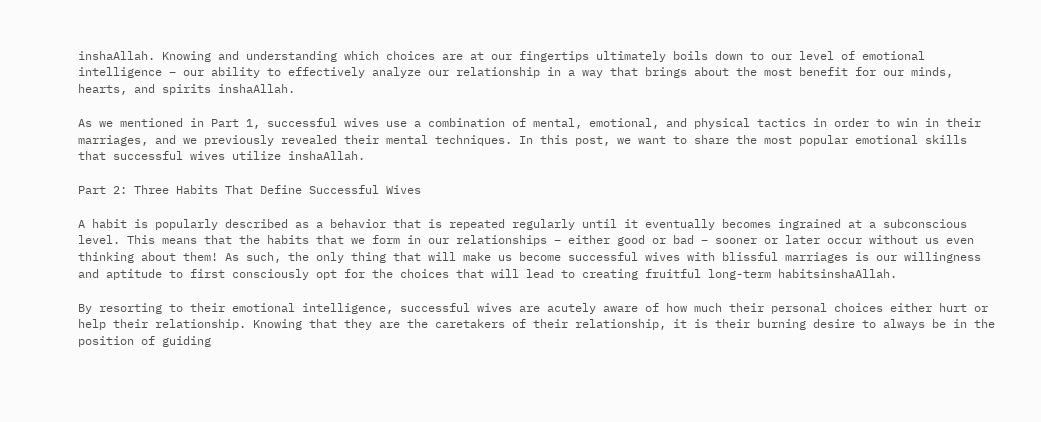inshaAllah. Knowing and understanding which choices are at our fingertips ultimately boils down to our level of emotional intelligence – our ability to effectively analyze our relationship in a way that brings about the most benefit for our minds, hearts, and spirits inshaAllah.

As we mentioned in Part 1, successful wives use a combination of mental, emotional, and physical tactics in order to win in their marriages, and we previously revealed their mental techniques. In this post, we want to share the most popular emotional skills that successful wives utilize inshaAllah.

Part 2: Three Habits That Define Successful Wives

A habit is popularly described as a behavior that is repeated regularly until it eventually becomes ingrained at a subconscious level. This means that the habits that we form in our relationships – either good or bad – sooner or later occur without us even thinking about them! As such, the only thing that will make us become successful wives with blissful marriages is our willingness and aptitude to first consciously opt for the choices that will lead to creating fruitful long-term habitsinshaAllah.

By resorting to their emotional intelligence, successful wives are acutely aware of how much their personal choices either hurt or help their relationship. Knowing that they are the caretakers of their relationship, it is their burning desire to always be in the position of guiding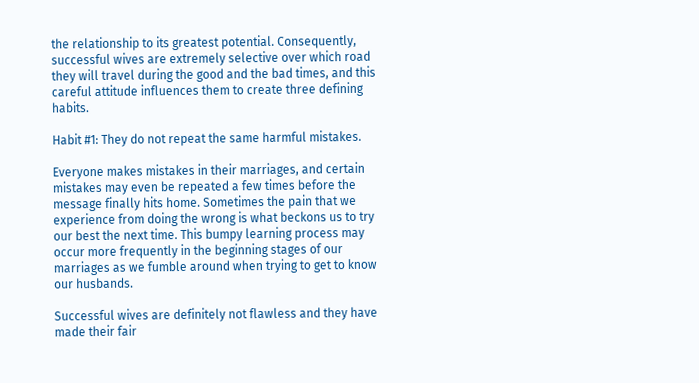the relationship to its greatest potential. Consequently, successful wives are extremely selective over which road they will travel during the good and the bad times, and this careful attitude influences them to create three defining habits.

Habit #1: They do not repeat the same harmful mistakes.

Everyone makes mistakes in their marriages, and certain mistakes may even be repeated a few times before the message finally hits home. Sometimes the pain that we experience from doing the wrong is what beckons us to try our best the next time. This bumpy learning process may occur more frequently in the beginning stages of our marriages as we fumble around when trying to get to know our husbands.

Successful wives are definitely not flawless and they have made their fair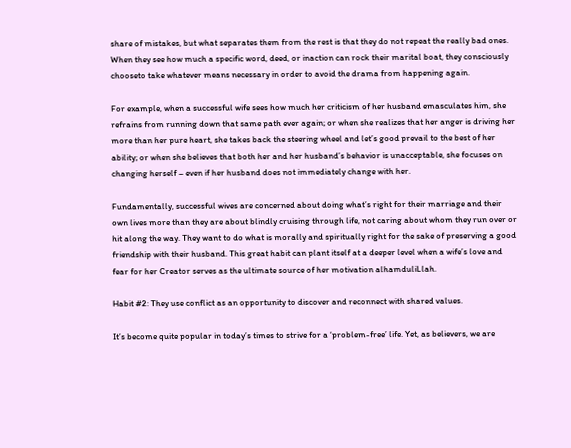share of mistakes, but what separates them from the rest is that they do not repeat the really bad ones. When they see how much a specific word, deed, or inaction can rock their marital boat, they consciously chooseto take whatever means necessary in order to avoid the drama from happening again.

For example, when a successful wife sees how much her criticism of her husband emasculates him, she refrains from running down that same path ever again; or when she realizes that her anger is driving her more than her pure heart, she takes back the steering wheel and let’s good prevail to the best of her ability; or when she believes that both her and her husband’s behavior is unacceptable, she focuses on changing herself – even if her husband does not immediately change with her.

Fundamentally, successful wives are concerned about doing what’s right for their marriage and their own lives more than they are about blindly cruising through life, not caring about whom they run over or hit along the way. They want to do what is morally and spiritually right for the sake of preserving a good friendship with their husband. This great habit can plant itself at a deeper level when a wife’s love and fear for her Creator serves as the ultimate source of her motivation alhamduliLlah.

Habit #2: They use conflict as an opportunity to discover and reconnect with shared values.

It’s become quite popular in today’s times to strive for a ‘problem-free’ life. Yet, as believers, we are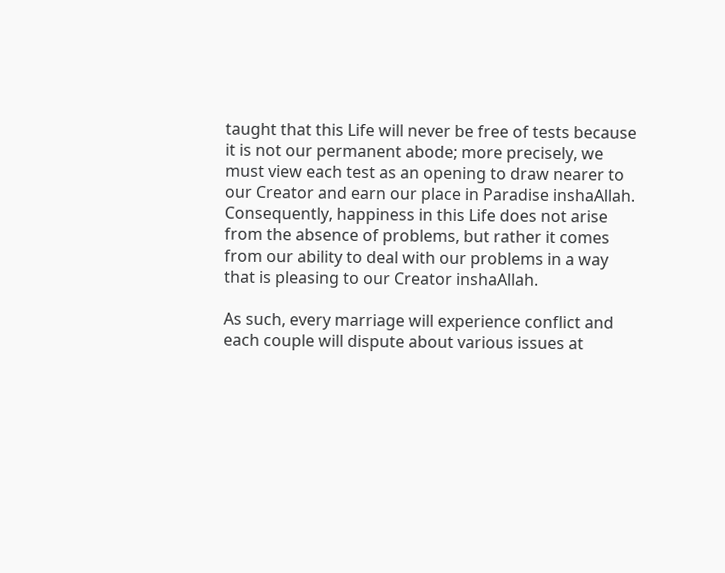taught that this Life will never be free of tests because it is not our permanent abode; more precisely, we must view each test as an opening to draw nearer to our Creator and earn our place in Paradise inshaAllah. Consequently, happiness in this Life does not arise from the absence of problems, but rather it comes from our ability to deal with our problems in a way that is pleasing to our Creator inshaAllah.

As such, every marriage will experience conflict and each couple will dispute about various issues at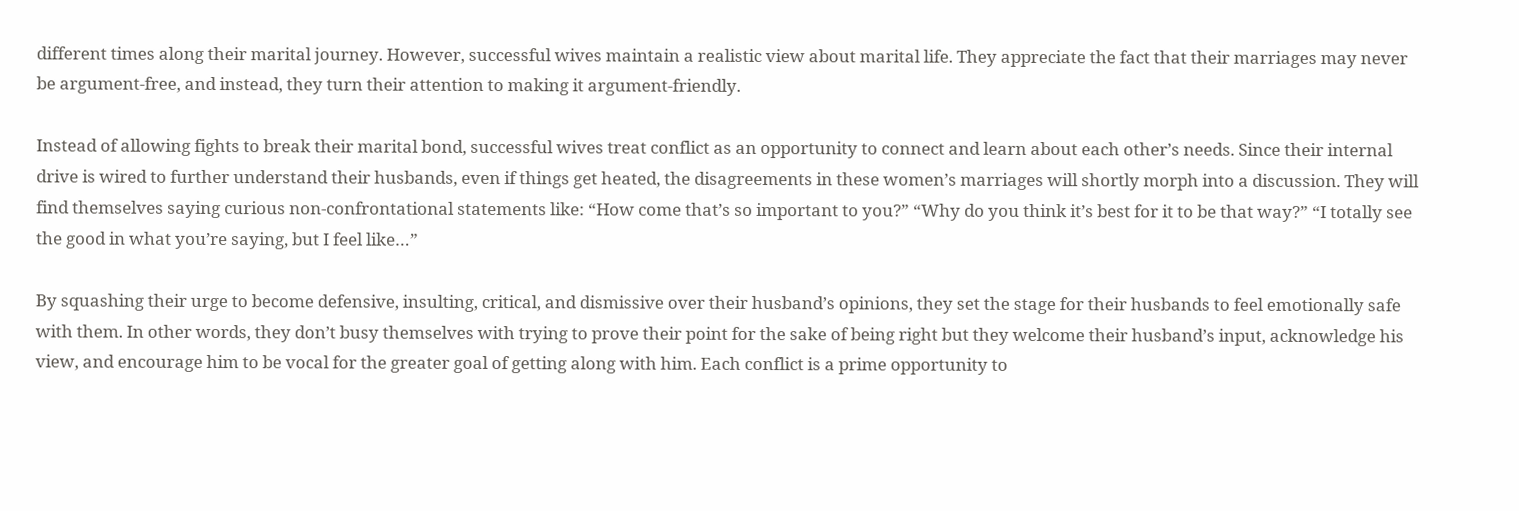different times along their marital journey. However, successful wives maintain a realistic view about marital life. They appreciate the fact that their marriages may never be argument-free, and instead, they turn their attention to making it argument-friendly.

Instead of allowing fights to break their marital bond, successful wives treat conflict as an opportunity to connect and learn about each other’s needs. Since their internal drive is wired to further understand their husbands, even if things get heated, the disagreements in these women’s marriages will shortly morph into a discussion. They will find themselves saying curious non-confrontational statements like: “How come that’s so important to you?” “Why do you think it’s best for it to be that way?” “I totally see the good in what you’re saying, but I feel like…”

By squashing their urge to become defensive, insulting, critical, and dismissive over their husband’s opinions, they set the stage for their husbands to feel emotionally safe with them. In other words, they don’t busy themselves with trying to prove their point for the sake of being right but they welcome their husband’s input, acknowledge his view, and encourage him to be vocal for the greater goal of getting along with him. Each conflict is a prime opportunity to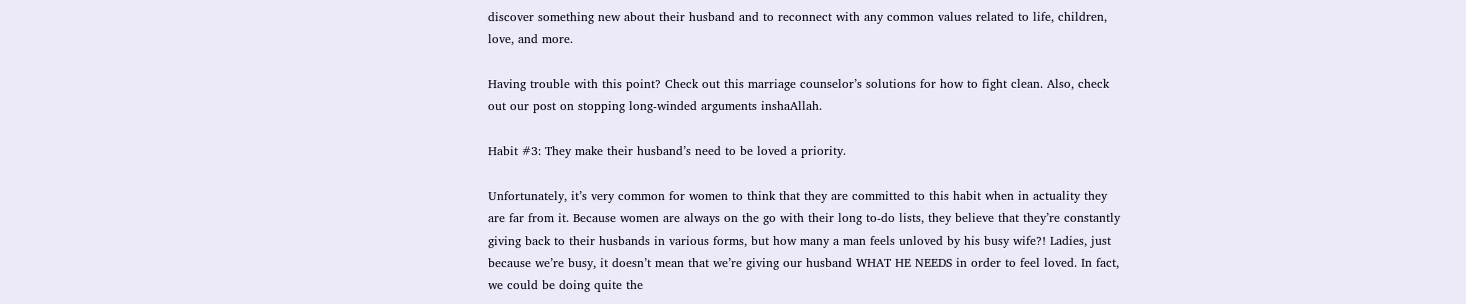discover something new about their husband and to reconnect with any common values related to life, children, love, and more.

Having trouble with this point? Check out this marriage counselor’s solutions for how to fight clean. Also, check out our post on stopping long-winded arguments inshaAllah.

Habit #3: They make their husband’s need to be loved a priority.

Unfortunately, it’s very common for women to think that they are committed to this habit when in actuality they are far from it. Because women are always on the go with their long to-do lists, they believe that they’re constantly giving back to their husbands in various forms, but how many a man feels unloved by his busy wife?! Ladies, just because we’re busy, it doesn’t mean that we’re giving our husband WHAT HE NEEDS in order to feel loved. In fact, we could be doing quite the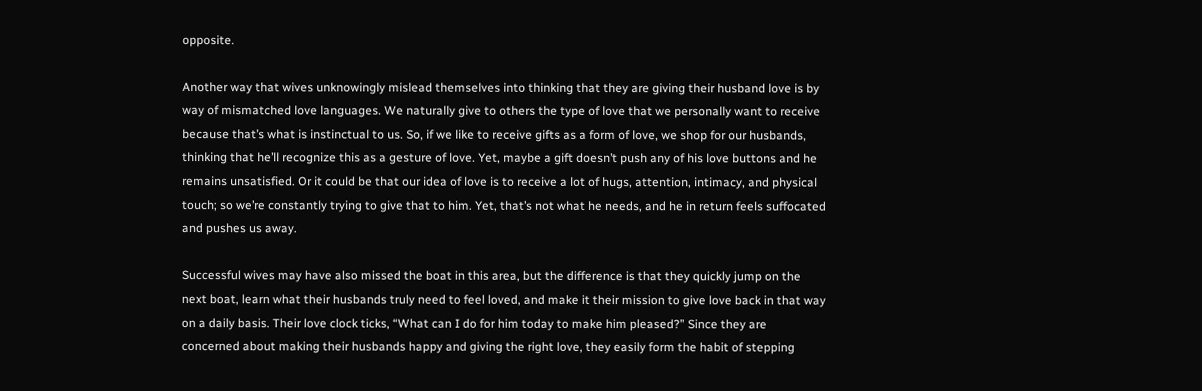opposite.

Another way that wives unknowingly mislead themselves into thinking that they are giving their husband love is by way of mismatched love languages. We naturally give to others the type of love that we personally want to receive because that’s what is instinctual to us. So, if we like to receive gifts as a form of love, we shop for our husbands, thinking that he’ll recognize this as a gesture of love. Yet, maybe a gift doesn’t push any of his love buttons and he remains unsatisfied. Or it could be that our idea of love is to receive a lot of hugs, attention, intimacy, and physical touch; so we’re constantly trying to give that to him. Yet, that’s not what he needs, and he in return feels suffocated and pushes us away.

Successful wives may have also missed the boat in this area, but the difference is that they quickly jump on the next boat, learn what their husbands truly need to feel loved, and make it their mission to give love back in that way on a daily basis. Their love clock ticks, “What can I do for him today to make him pleased?” Since they are concerned about making their husbands happy and giving the right love, they easily form the habit of stepping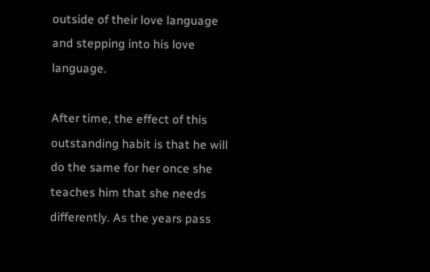outside of their love language and stepping into his love language.

After time, the effect of this outstanding habit is that he will do the same for her once she teaches him that she needs differently. As the years pass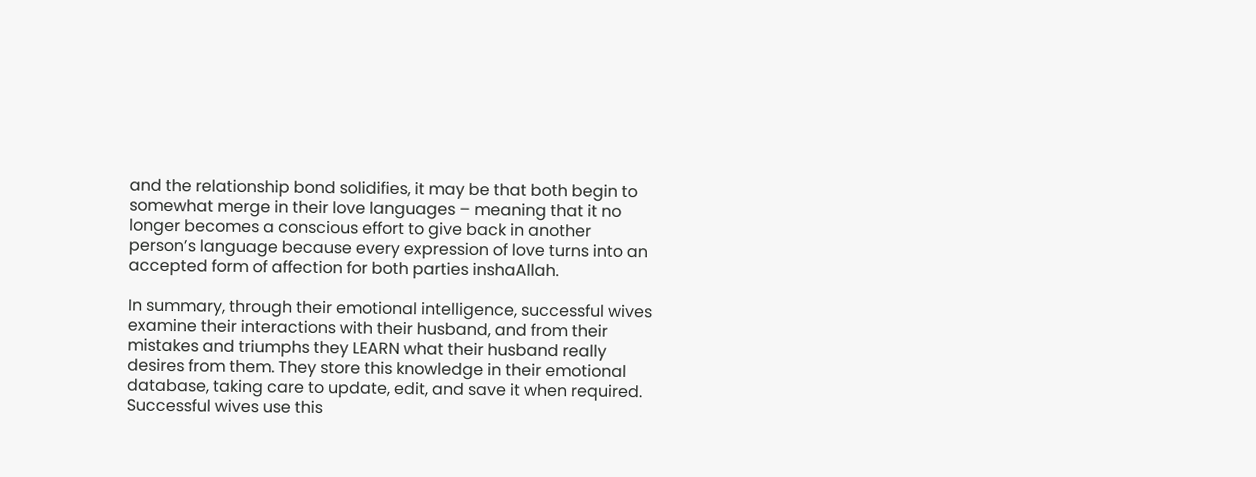and the relationship bond solidifies, it may be that both begin to somewhat merge in their love languages – meaning that it no longer becomes a conscious effort to give back in another person’s language because every expression of love turns into an accepted form of affection for both parties inshaAllah.

In summary, through their emotional intelligence, successful wives examine their interactions with their husband, and from their mistakes and triumphs they LEARN what their husband really desires from them. They store this knowledge in their emotional database, taking care to update, edit, and save it when required. Successful wives use this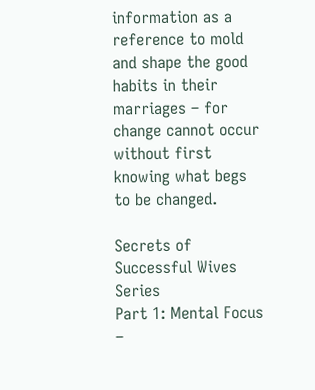information as a reference to mold and shape the good habits in their marriages – for change cannot occur without first knowing what begs to be changed.

Secrets of Successful Wives Series
Part 1: Mental Focus –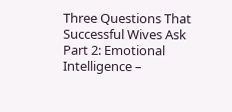Three Questions That Successful Wives Ask
Part 2: Emotional Intelligence –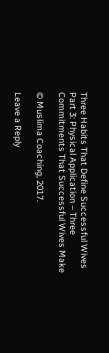Three Habits That Define Successful Wives
Part 3: Physical Application – Three Commitments That Successful Wives Make

© Muslima Coaching, 2017.

Leave a Reply